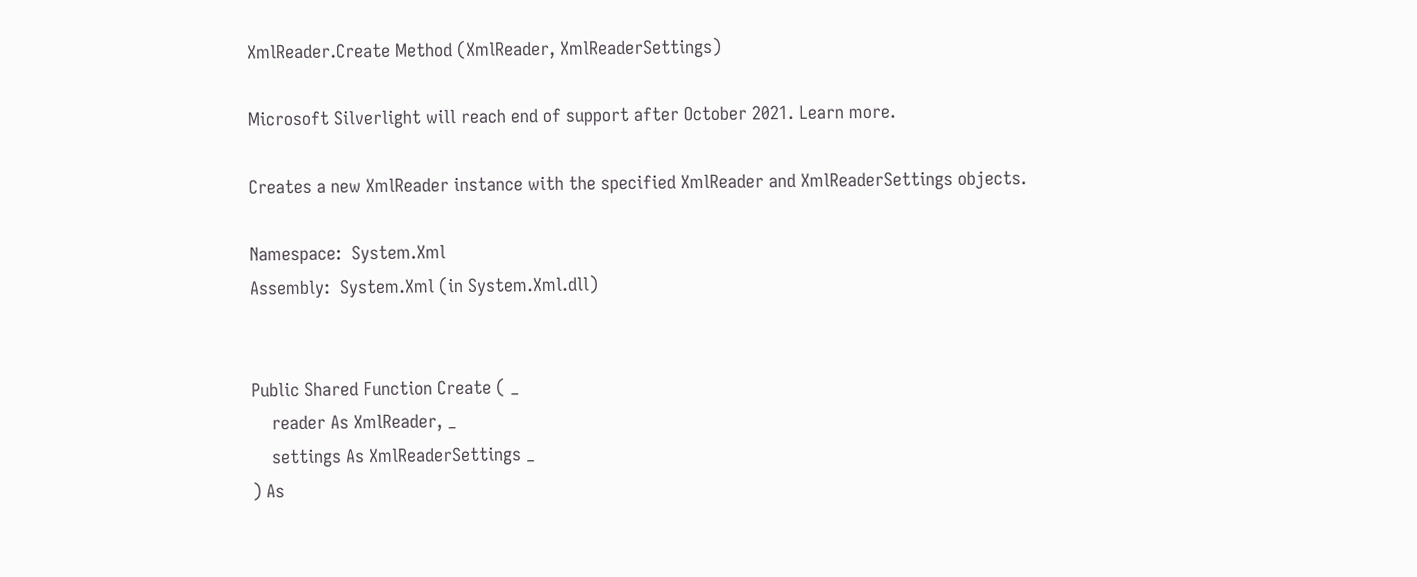XmlReader.Create Method (XmlReader, XmlReaderSettings)

Microsoft Silverlight will reach end of support after October 2021. Learn more.

Creates a new XmlReader instance with the specified XmlReader and XmlReaderSettings objects.

Namespace:  System.Xml
Assembly:  System.Xml (in System.Xml.dll)


Public Shared Function Create ( _
    reader As XmlReader, _
    settings As XmlReaderSettings _
) As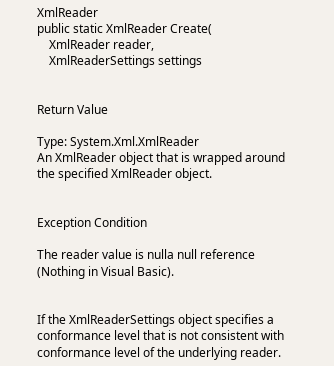XmlReader
public static XmlReader Create(
    XmlReader reader,
    XmlReaderSettings settings


Return Value

Type: System.Xml.XmlReader
An XmlReader object that is wrapped around the specified XmlReader object.


Exception Condition

The reader value is nulla null reference (Nothing in Visual Basic).


If the XmlReaderSettings object specifies a conformance level that is not consistent with conformance level of the underlying reader.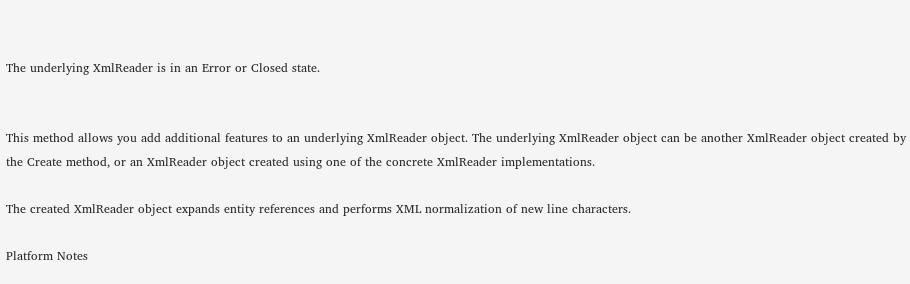The underlying XmlReader is in an Error or Closed state.


This method allows you add additional features to an underlying XmlReader object. The underlying XmlReader object can be another XmlReader object created by the Create method, or an XmlReader object created using one of the concrete XmlReader implementations.

The created XmlReader object expands entity references and performs XML normalization of new line characters.

Platform Notes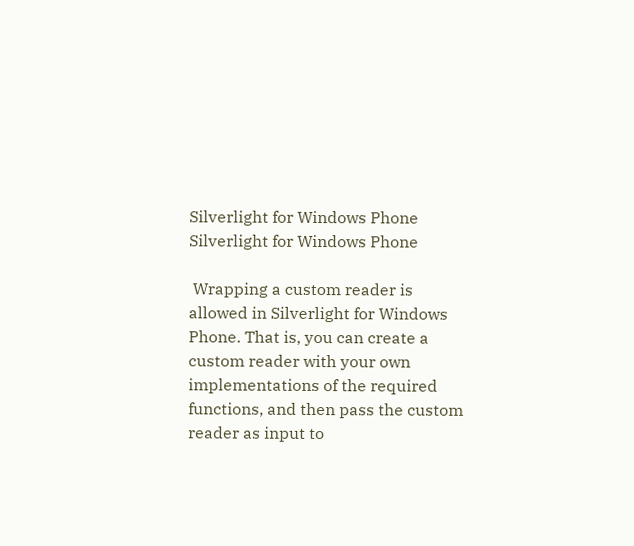Silverlight for Windows Phone Silverlight for Windows Phone

 Wrapping a custom reader is allowed in Silverlight for Windows Phone. That is, you can create a custom reader with your own implementations of the required functions, and then pass the custom reader as input to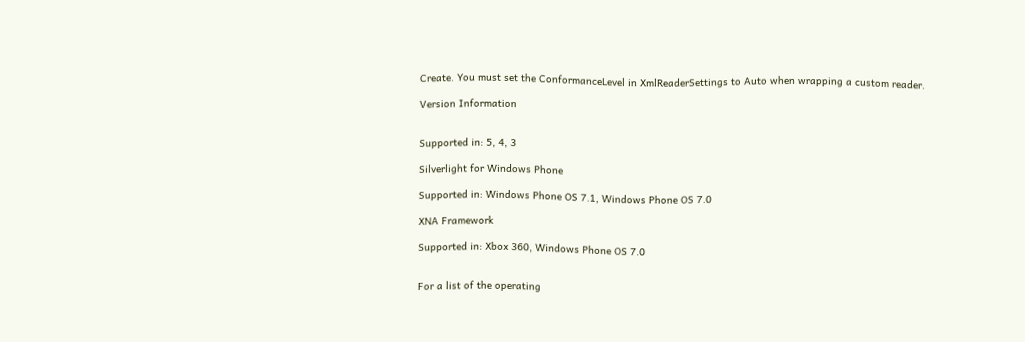Create. You must set the ConformanceLevel in XmlReaderSettings to Auto when wrapping a custom reader.

Version Information


Supported in: 5, 4, 3

Silverlight for Windows Phone

Supported in: Windows Phone OS 7.1, Windows Phone OS 7.0

XNA Framework

Supported in: Xbox 360, Windows Phone OS 7.0


For a list of the operating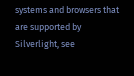systems and browsers that are supported by Silverlight, see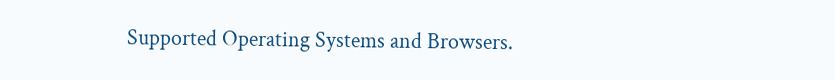Supported Operating Systems and Browsers.